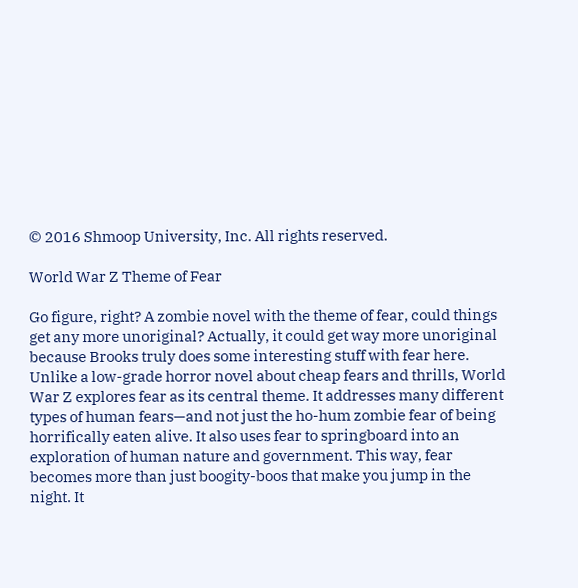© 2016 Shmoop University, Inc. All rights reserved.

World War Z Theme of Fear

Go figure, right? A zombie novel with the theme of fear, could things get any more unoriginal? Actually, it could get way more unoriginal because Brooks truly does some interesting stuff with fear here. Unlike a low-grade horror novel about cheap fears and thrills, World War Z explores fear as its central theme. It addresses many different types of human fears—and not just the ho-hum zombie fear of being horrifically eaten alive. It also uses fear to springboard into an exploration of human nature and government. This way, fear becomes more than just boogity-boos that make you jump in the night. It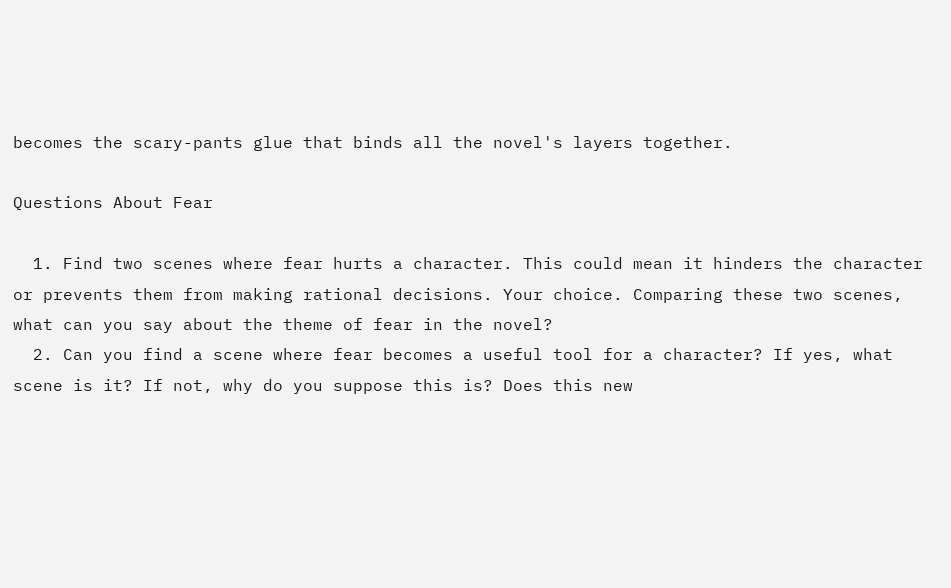becomes the scary-pants glue that binds all the novel's layers together.

Questions About Fear

  1. Find two scenes where fear hurts a character. This could mean it hinders the character or prevents them from making rational decisions. Your choice. Comparing these two scenes, what can you say about the theme of fear in the novel?
  2. Can you find a scene where fear becomes a useful tool for a character? If yes, what scene is it? If not, why do you suppose this is? Does this new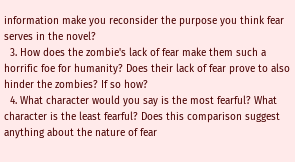information make you reconsider the purpose you think fear serves in the novel?
  3. How does the zombie's lack of fear make them such a horrific foe for humanity? Does their lack of fear prove to also hinder the zombies? If so how?
  4. What character would you say is the most fearful? What character is the least fearful? Does this comparison suggest anything about the nature of fear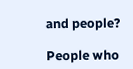and people?

People who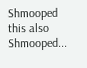Shmooped this also Shmooped...